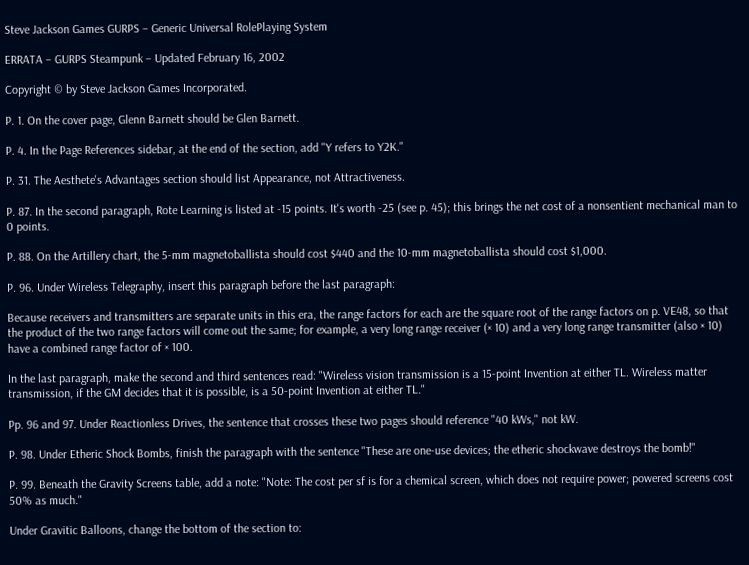Steve Jackson Games GURPS – Generic Universal RolePlaying System

ERRATA – GURPS Steampunk – Updated February 16, 2002

Copyright © by Steve Jackson Games Incorporated.

P. 1. On the cover page, Glenn Barnett should be Glen Barnett.

P. 4. In the Page References sidebar, at the end of the section, add "Y refers to Y2K."

P. 31. The Aesthete's Advantages section should list Appearance, not Attractiveness.

P. 87. In the second paragraph, Rote Learning is listed at -15 points. It's worth -25 (see p. 45); this brings the net cost of a nonsentient mechanical man to 0 points.

P. 88. On the Artillery chart, the 5-mm magnetoballista should cost $440 and the 10-mm magnetoballista should cost $1,000.

P. 96. Under Wireless Telegraphy, insert this paragraph before the last paragraph:

Because receivers and transmitters are separate units in this era, the range factors for each are the square root of the range factors on p. VE48, so that the product of the two range factors will come out the same; for example, a very long range receiver (× 10) and a very long range transmitter (also × 10) have a combined range factor of × 100.

In the last paragraph, make the second and third sentences read: "Wireless vision transmission is a 15-point Invention at either TL. Wireless matter transmission, if the GM decides that it is possible, is a 50-point Invention at either TL."

Pp. 96 and 97. Under Reactionless Drives, the sentence that crosses these two pages should reference "40 kWs," not kW.

P. 98. Under Etheric Shock Bombs, finish the paragraph with the sentence "These are one-use devices; the etheric shockwave destroys the bomb!"

P. 99. Beneath the Gravity Screens table, add a note: "Note: The cost per sf is for a chemical screen, which does not require power; powered screens cost 50% as much."

Under Gravitic Balloons, change the bottom of the section to: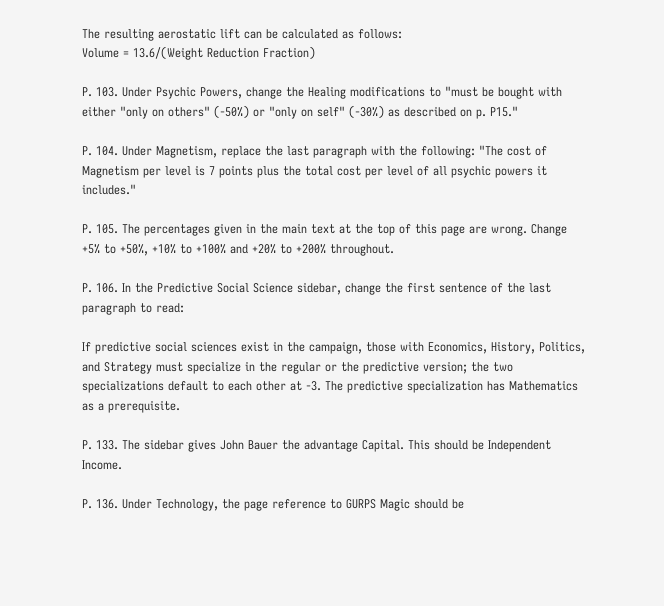The resulting aerostatic lift can be calculated as follows:
Volume = 13.6/(Weight Reduction Fraction)

P. 103. Under Psychic Powers, change the Healing modifications to "must be bought with either "only on others" (-50%) or "only on self" (-30%) as described on p. P15."

P. 104. Under Magnetism, replace the last paragraph with the following: "The cost of Magnetism per level is 7 points plus the total cost per level of all psychic powers it includes."

P. 105. The percentages given in the main text at the top of this page are wrong. Change +5% to +50%, +10% to +100% and +20% to +200% throughout.

P. 106. In the Predictive Social Science sidebar, change the first sentence of the last paragraph to read:

If predictive social sciences exist in the campaign, those with Economics, History, Politics, and Strategy must specialize in the regular or the predictive version; the two specializations default to each other at -3. The predictive specialization has Mathematics as a prerequisite.

P. 133. The sidebar gives John Bauer the advantage Capital. This should be Independent Income.

P. 136. Under Technology, the page reference to GURPS Magic should be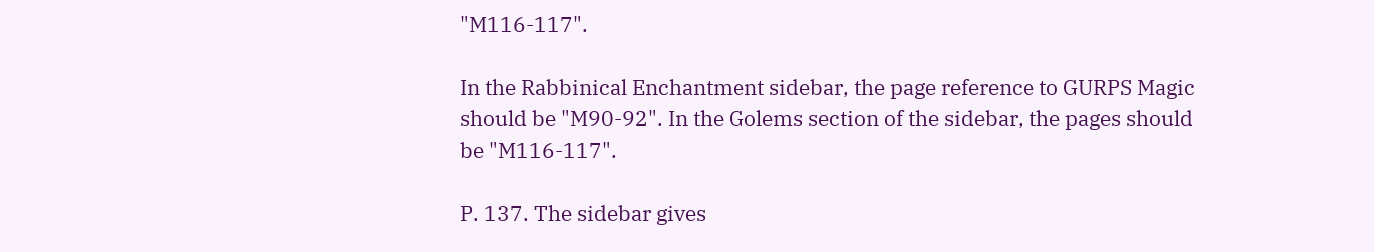"M116-117".

In the Rabbinical Enchantment sidebar, the page reference to GURPS Magic should be "M90-92". In the Golems section of the sidebar, the pages should be "M116-117".

P. 137. The sidebar gives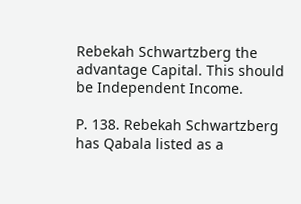Rebekah Schwartzberg the advantage Capital. This should be Independent Income.

P. 138. Rebekah Schwartzberg has Qabala listed as a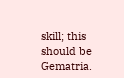skill; this should be Gematria.